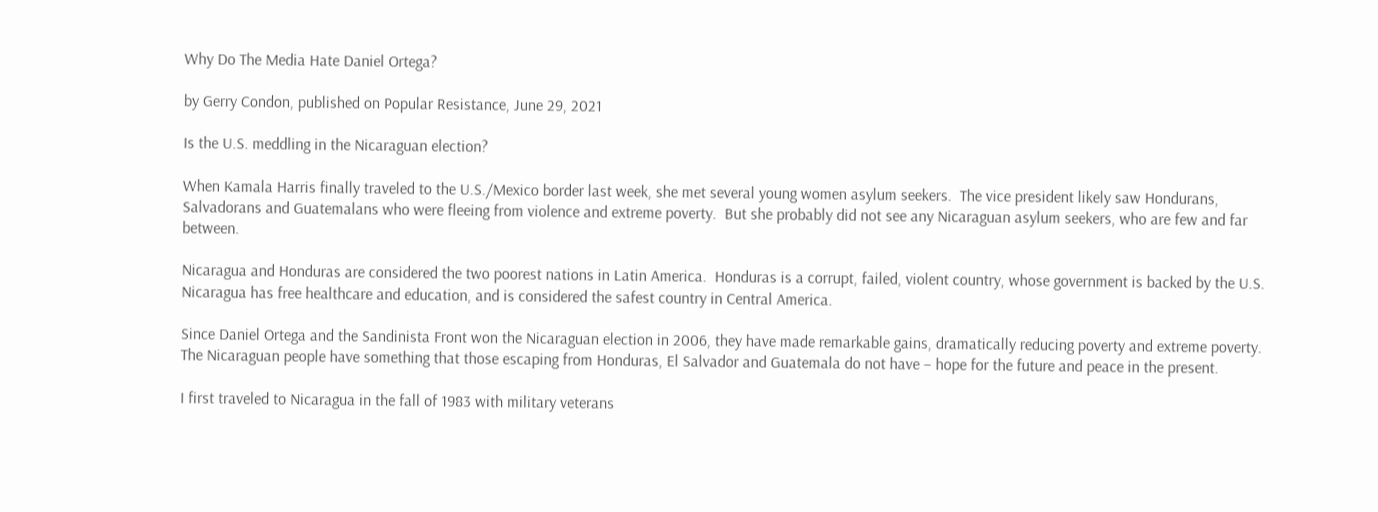Why Do The Media Hate Daniel Ortega?

by Gerry Condon, published on Popular Resistance, June 29, 2021

Is the U.S. meddling in the Nicaraguan election?

When Kamala Harris finally traveled to the U.S./Mexico border last week, she met several young women asylum seekers.  The vice president likely saw Hondurans, Salvadorans and Guatemalans who were fleeing from violence and extreme poverty.  But she probably did not see any Nicaraguan asylum seekers, who are few and far between.

Nicaragua and Honduras are considered the two poorest nations in Latin America.  Honduras is a corrupt, failed, violent country, whose government is backed by the U.S.  Nicaragua has free healthcare and education, and is considered the safest country in Central America.

Since Daniel Ortega and the Sandinista Front won the Nicaraguan election in 2006, they have made remarkable gains, dramatically reducing poverty and extreme poverty.  The Nicaraguan people have something that those escaping from Honduras, El Salvador and Guatemala do not have – hope for the future and peace in the present.

I first traveled to Nicaragua in the fall of 1983 with military veterans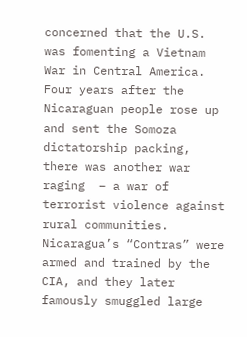concerned that the U.S. was fomenting a Vietnam War in Central America. Four years after the Nicaraguan people rose up and sent the Somoza dictatorship packing, there was another war raging  – a war of terrorist violence against rural communities.  Nicaragua’s “Contras” were armed and trained by the CIA, and they later famously smuggled large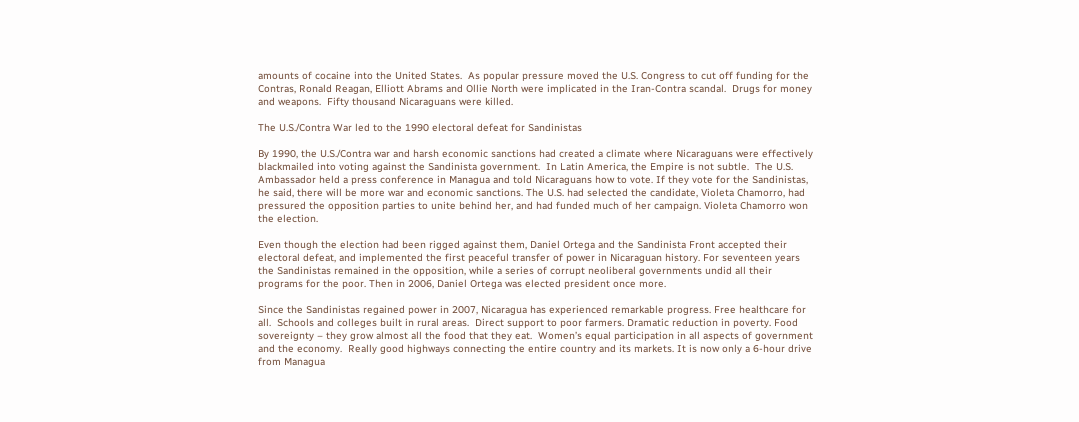amounts of cocaine into the United States.  As popular pressure moved the U.S. Congress to cut off funding for the Contras, Ronald Reagan, Elliott Abrams and Ollie North were implicated in the Iran-Contra scandal.  Drugs for money and weapons.  Fifty thousand Nicaraguans were killed.

The U.S./Contra War led to the 1990 electoral defeat for Sandinistas

By 1990, the U.S./Contra war and harsh economic sanctions had created a climate where Nicaraguans were effectively blackmailed into voting against the Sandinista government.  In Latin America, the Empire is not subtle.  The U.S. Ambassador held a press conference in Managua and told Nicaraguans how to vote. If they vote for the Sandinistas, he said, there will be more war and economic sanctions. The U.S. had selected the candidate, Violeta Chamorro, had pressured the opposition parties to unite behind her, and had funded much of her campaign. Violeta Chamorro won the election.

Even though the election had been rigged against them, Daniel Ortega and the Sandinista Front accepted their electoral defeat, and implemented the first peaceful transfer of power in Nicaraguan history. For seventeen years the Sandinistas remained in the opposition, while a series of corrupt neoliberal governments undid all their programs for the poor. Then in 2006, Daniel Ortega was elected president once more.

Since the Sandinistas regained power in 2007, Nicaragua has experienced remarkable progress. Free healthcare for all.  Schools and colleges built in rural areas.  Direct support to poor farmers. Dramatic reduction in poverty. Food sovereignty – they grow almost all the food that they eat.  Women’s equal participation in all aspects of government and the economy.  Really good highways connecting the entire country and its markets. It is now only a 6-hour drive from Managua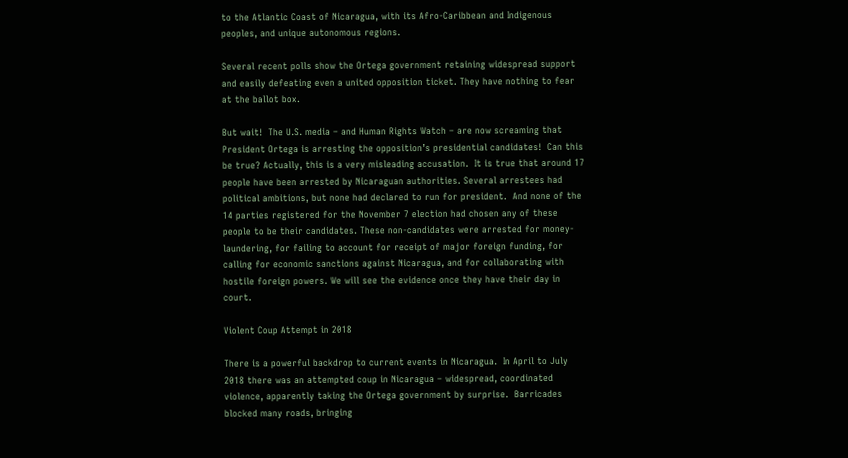to the Atlantic Coast of Nicaragua, with its Afro-Caribbean and Indigenous peoples, and unique autonomous regions.

Several recent polls show the Ortega government retaining widespread support and easily defeating even a united opposition ticket. They have nothing to fear at the ballot box.

But wait!  The U.S. media – and Human Rights Watch – are now screaming that President Ortega is arresting the opposition’s presidential candidates!  Can this be true? Actually, this is a very misleading accusation.  It is true that around 17 people have been arrested by Nicaraguan authorities. Several arrestees had political ambitions, but none had declared to run for president.  And none of the 14 parties registered for the November 7 election had chosen any of these people to be their candidates. These non-candidates were arrested for money-laundering, for failing to account for receipt of major foreign funding, for calling for economic sanctions against Nicaragua, and for collaborating with hostile foreign powers. We will see the evidence once they have their day in court.

Violent Coup Attempt in 2018

There is a powerful backdrop to current events in Nicaragua.  In April to July 2018 there was an attempted coup in Nicaragua – widespread, coordinated violence, apparently taking the Ortega government by surprise.  Barricades blocked many roads, bringing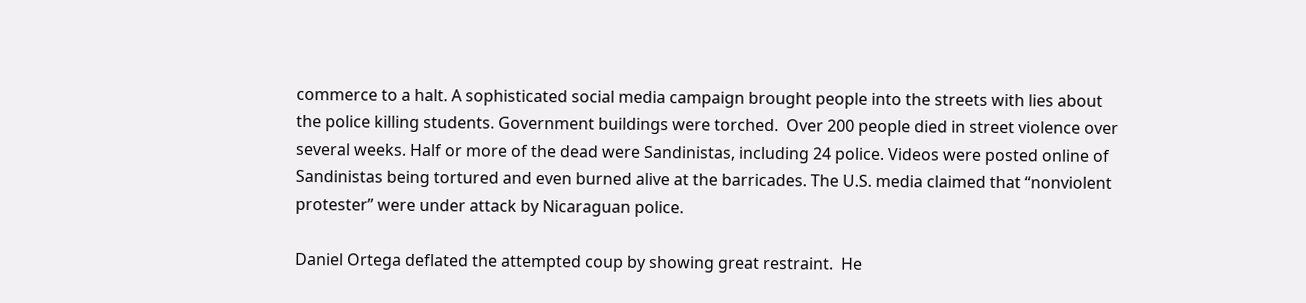commerce to a halt. A sophisticated social media campaign brought people into the streets with lies about the police killing students. Government buildings were torched.  Over 200 people died in street violence over several weeks. Half or more of the dead were Sandinistas, including 24 police. Videos were posted online of Sandinistas being tortured and even burned alive at the barricades. The U.S. media claimed that “nonviolent protester” were under attack by Nicaraguan police.

Daniel Ortega deflated the attempted coup by showing great restraint.  He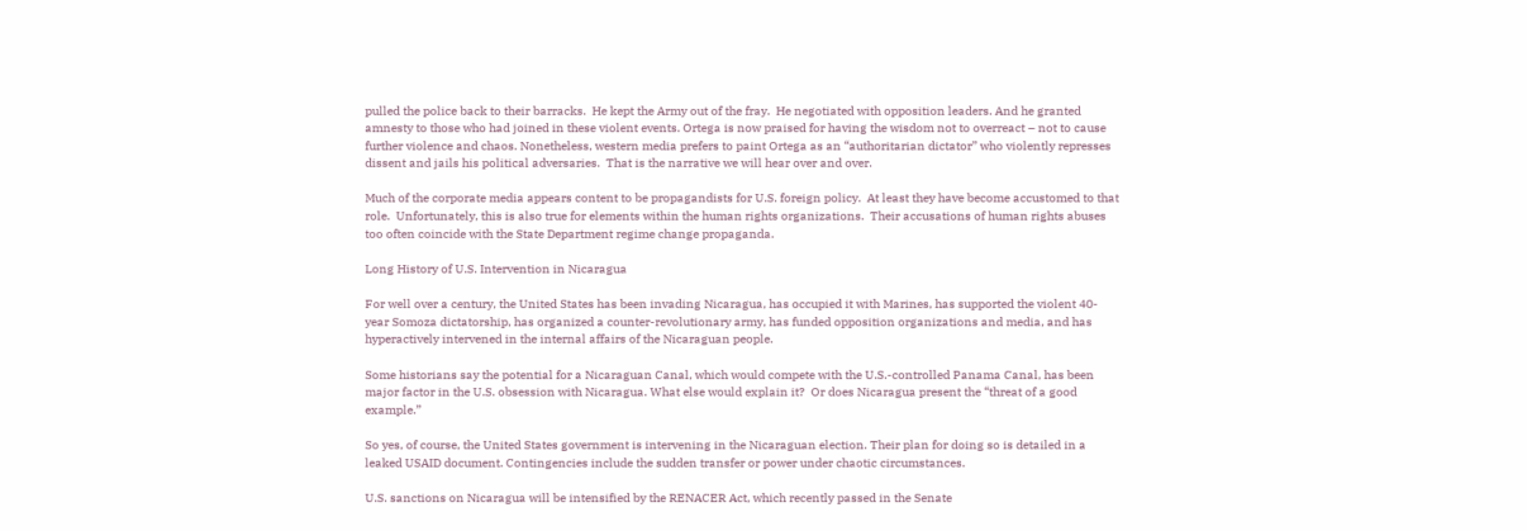pulled the police back to their barracks.  He kept the Army out of the fray.  He negotiated with opposition leaders. And he granted amnesty to those who had joined in these violent events. Ortega is now praised for having the wisdom not to overreact – not to cause further violence and chaos. Nonetheless, western media prefers to paint Ortega as an “authoritarian dictator” who violently represses dissent and jails his political adversaries.  That is the narrative we will hear over and over.

Much of the corporate media appears content to be propagandists for U.S. foreign policy.  At least they have become accustomed to that role.  Unfortunately, this is also true for elements within the human rights organizations.  Their accusations of human rights abuses too often coincide with the State Department regime change propaganda.

Long History of U.S. Intervention in Nicaragua

For well over a century, the United States has been invading Nicaragua, has occupied it with Marines, has supported the violent 40-year Somoza dictatorship, has organized a counter-revolutionary army, has funded opposition organizations and media, and has hyperactively intervened in the internal affairs of the Nicaraguan people.

Some historians say the potential for a Nicaraguan Canal, which would compete with the U.S.-controlled Panama Canal, has been major factor in the U.S. obsession with Nicaragua. What else would explain it?  Or does Nicaragua present the “threat of a good example.”

So yes, of course, the United States government is intervening in the Nicaraguan election. Their plan for doing so is detailed in a leaked USAID document. Contingencies include the sudden transfer or power under chaotic circumstances.

U.S. sanctions on Nicaragua will be intensified by the RENACER Act, which recently passed in the Senate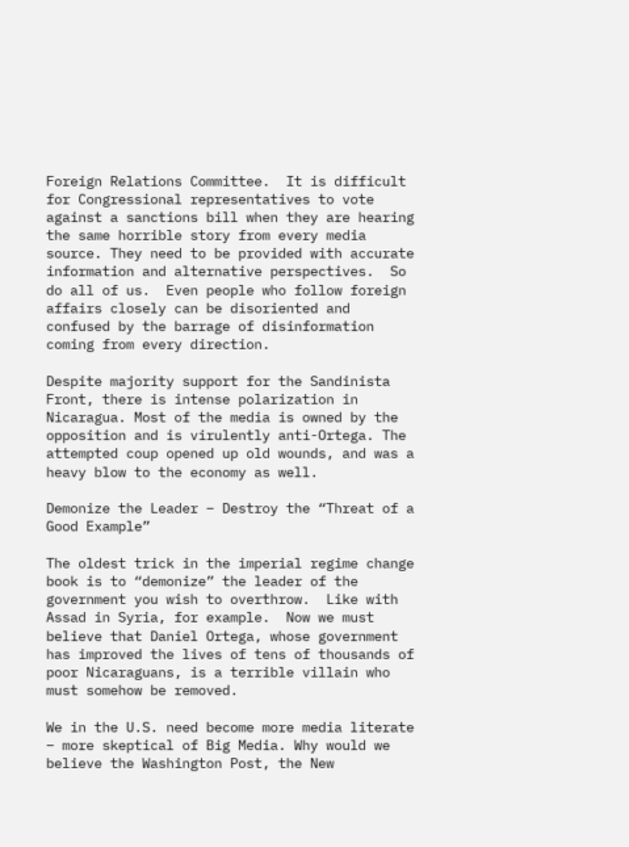Foreign Relations Committee.  It is difficult for Congressional representatives to vote against a sanctions bill when they are hearing the same horrible story from every media source. They need to be provided with accurate information and alternative perspectives.  So do all of us.  Even people who follow foreign affairs closely can be disoriented and confused by the barrage of disinformation coming from every direction.

Despite majority support for the Sandinista Front, there is intense polarization in Nicaragua. Most of the media is owned by the opposition and is virulently anti-Ortega. The attempted coup opened up old wounds, and was a heavy blow to the economy as well.

Demonize the Leader – Destroy the “Threat of a Good Example”

The oldest trick in the imperial regime change book is to “demonize” the leader of the government you wish to overthrow.  Like with Assad in Syria, for example.  Now we must believe that Daniel Ortega, whose government has improved the lives of tens of thousands of poor Nicaraguans, is a terrible villain who must somehow be removed.

We in the U.S. need become more media literate – more skeptical of Big Media. Why would we believe the Washington Post, the New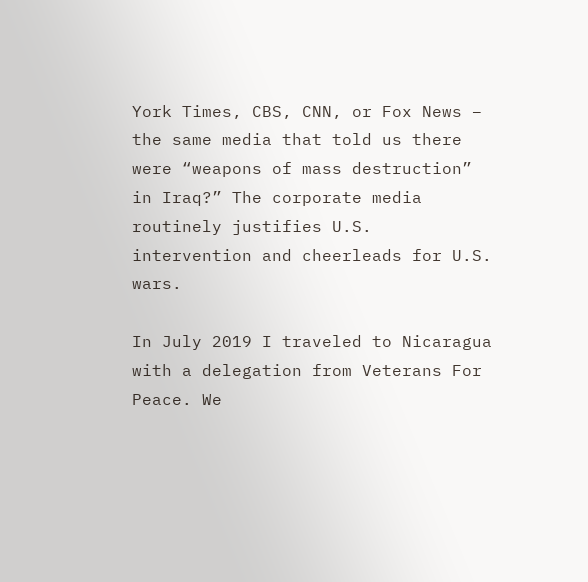York Times, CBS, CNN, or Fox News – the same media that told us there were “weapons of mass destruction” in Iraq?” The corporate media routinely justifies U.S. intervention and cheerleads for U.S. wars.

In July 2019 I traveled to Nicaragua with a delegation from Veterans For Peace. We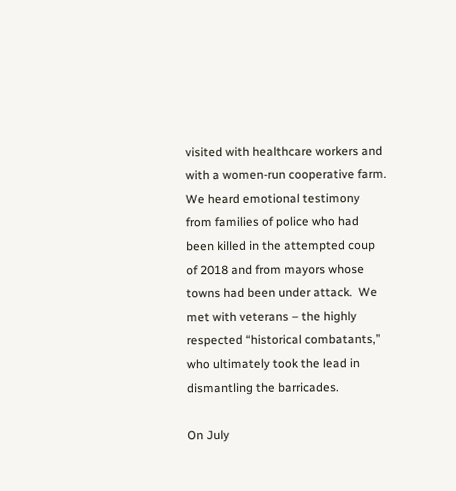visited with healthcare workers and with a women-run cooperative farm.  We heard emotional testimony from families of police who had been killed in the attempted coup of 2018 and from mayors whose towns had been under attack.  We met with veterans – the highly respected “historical combatants,” who ultimately took the lead in dismantling the barricades.

On July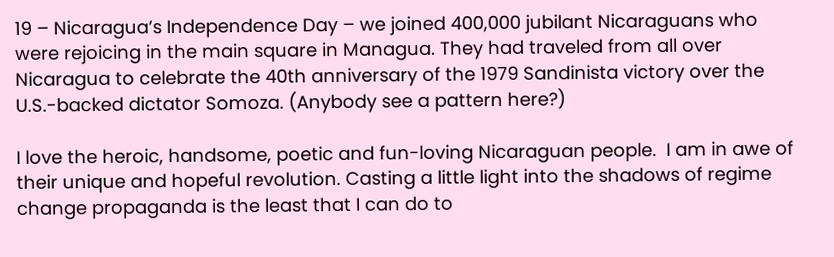19 – Nicaragua’s Independence Day – we joined 400,000 jubilant Nicaraguans who were rejoicing in the main square in Managua. They had traveled from all over Nicaragua to celebrate the 40th anniversary of the 1979 Sandinista victory over the U.S.-backed dictator Somoza. (Anybody see a pattern here?)

I love the heroic, handsome, poetic and fun-loving Nicaraguan people.  I am in awe of their unique and hopeful revolution. Casting a little light into the shadows of regime change propaganda is the least that I can do to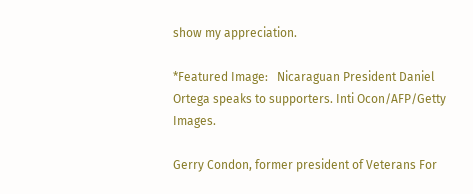show my appreciation.

*Featured Image:   Nicaraguan President Daniel Ortega speaks to supporters. Inti Ocon/AFP/Getty Images.

Gerry Condon, former president of Veterans For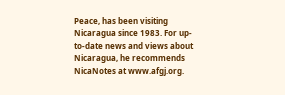Peace, has been visiting Nicaragua since 1983. For up-to-date news and views about Nicaragua, he recommends NicaNotes at www.afgj.org.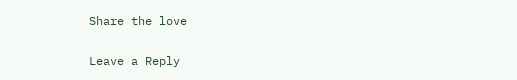Share the love

Leave a Reply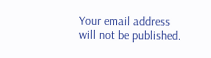Your email address will not be published.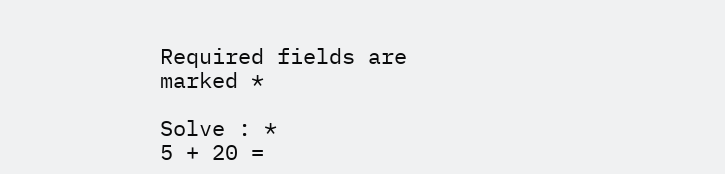Required fields are marked *

Solve : *
5 + 20 =